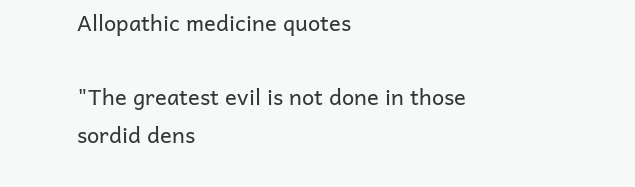Allopathic medicine quotes

"The greatest evil is not done in those sordid dens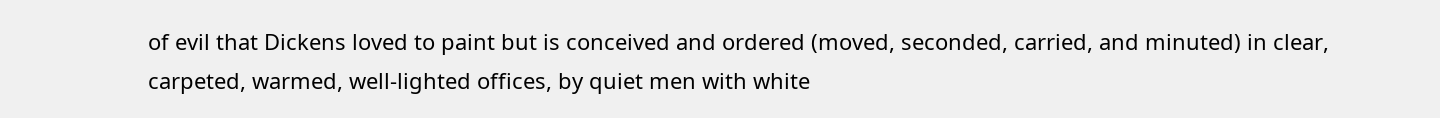of evil that Dickens loved to paint but is conceived and ordered (moved, seconded, carried, and minuted) in clear, carpeted, warmed, well-lighted offices, by quiet men with white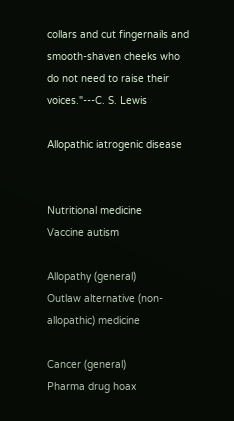collars and cut fingernails and smooth-shaven cheeks who do not need to raise their voices."---C. S. Lewis

Allopathic iatrogenic disease


Nutritional medicine
Vaccine autism

Allopathy (general)
Outlaw alternative (non-allopathic) medicine

Cancer (general)
Pharma drug hoax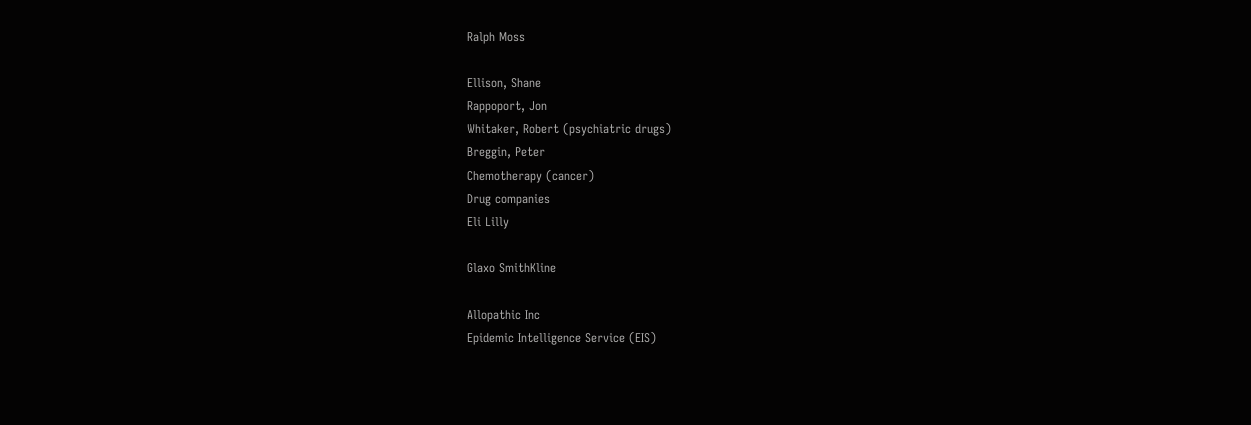Ralph Moss

Ellison, Shane
Rappoport, Jon
Whitaker, Robert (psychiatric drugs)
Breggin, Peter
Chemotherapy (cancer)
Drug companies
Eli Lilly

Glaxo SmithKline

Allopathic Inc
Epidemic Intelligence Service (EIS)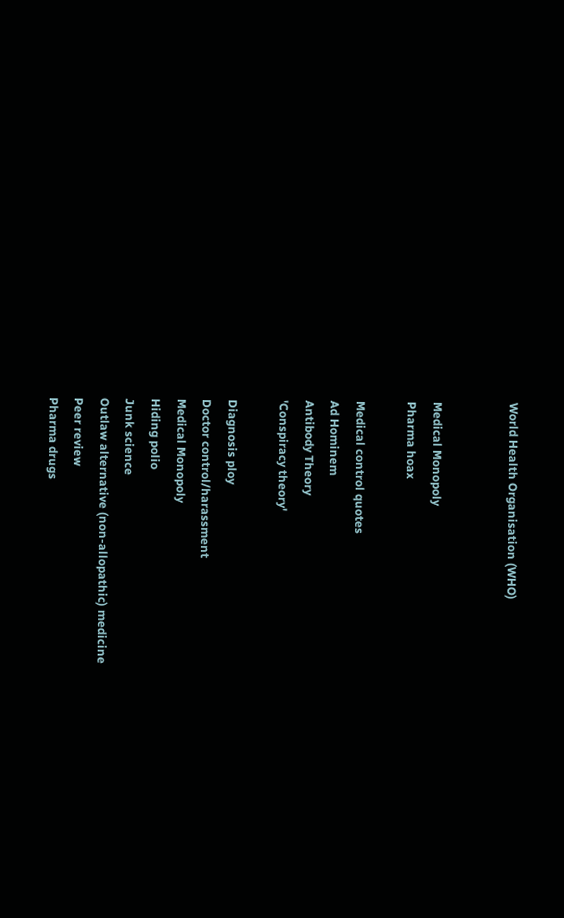World Health Organisation (WHO)


Medical Monopoly
Pharma hoax

Medical control quotes
Ad Hominem
Antibody Theory
'Conspiracy theory'

Diagnosis ploy
Doctor control/harassment
Medical Monopoly
Hiding polio
Junk science
Outlaw alternative (non-allopathic) medicine
Peer review
Pharma drugs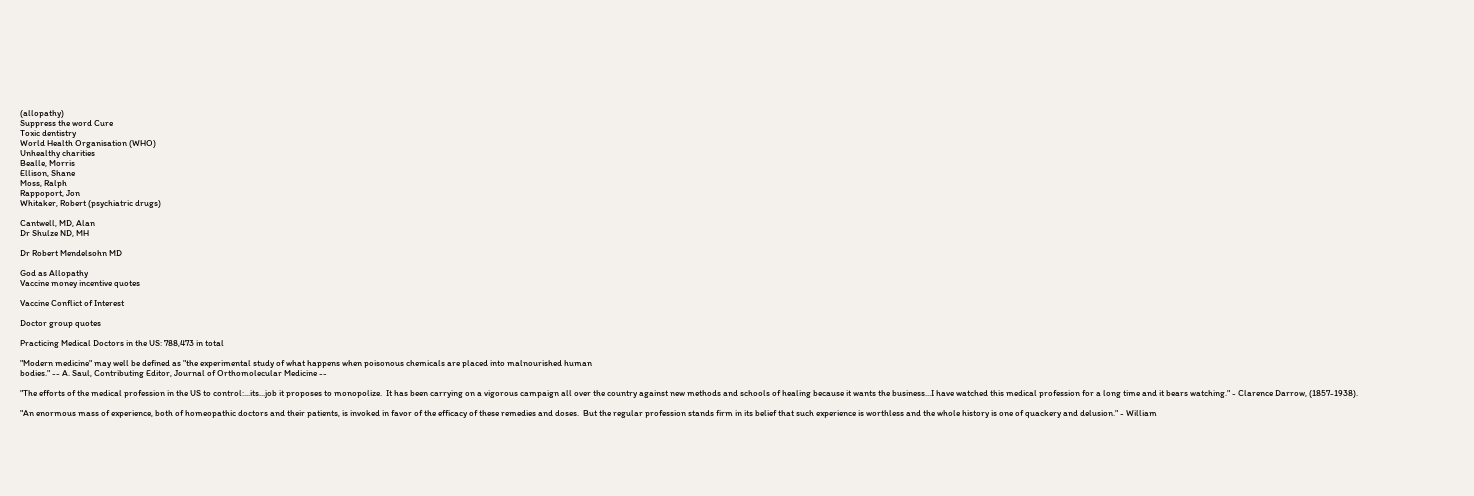(allopathy)
Suppress the word Cure
Toxic dentistry
World Health Organisation (WHO)
Unhealthy charities
Bealle, Morris
Ellison, Shane
Moss, Ralph
Rappoport, Jon
Whitaker, Robert (psychiatric drugs)

Cantwell, MD, Alan
Dr Shulze ND, MH

Dr Robert Mendelsohn MD

God as Allopathy
Vaccine money incentive quotes

Vaccine Conflict of Interest

Doctor group quotes

Practicing Medical Doctors in the US: 788,473 in total

"Modern medicine" may well be defined as "the experimental study of what happens when poisonous chemicals are placed into malnourished human
bodies." -- A. Saul, Contributing Editor, Journal of Orthomolecular Medicine --

"The efforts of the medical profession in the US to control:...its...job it proposes to monopolize.  It has been carrying on a vigorous campaign all over the country against new methods and schools of healing because it wants the business...I have watched this medical profession for a long time and it bears watching." - Clarence Darrow, (1857-1938).

"An enormous mass of experience, both of homeopathic doctors and their patients, is invoked in favor of the efficacy of these remedies and doses.  But the regular profession stands firm in its belief that such experience is worthless and the whole history is one of quackery and delusion." - William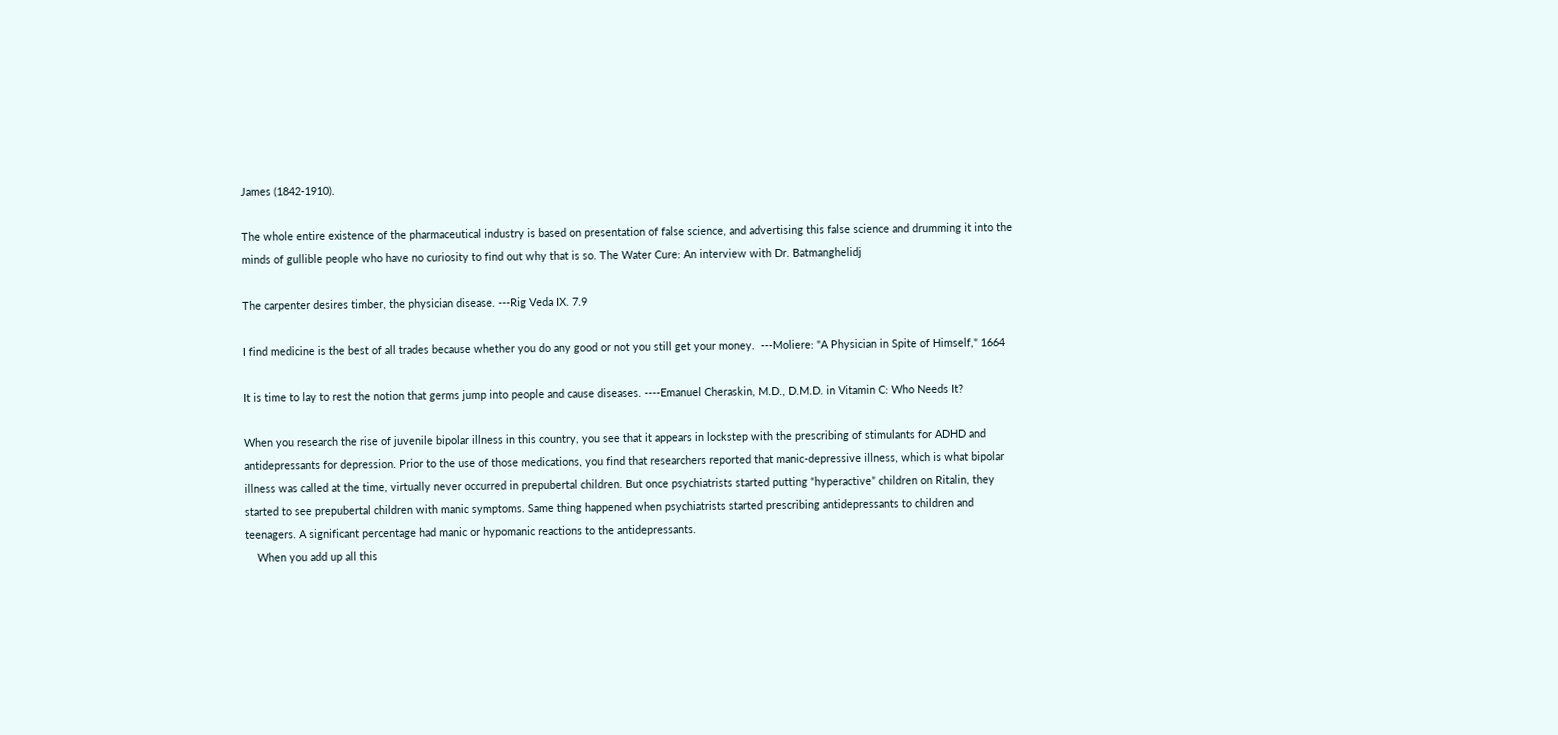James (1842-1910).

The whole entire existence of the pharmaceutical industry is based on presentation of false science, and advertising this false science and drumming it into the minds of gullible people who have no curiosity to find out why that is so. The Water Cure: An interview with Dr. Batmanghelidj

The carpenter desires timber, the physician disease. ---Rig Veda IX. 7.9

I find medicine is the best of all trades because whether you do any good or not you still get your money.  ---Moliere: "A Physician in Spite of Himself," 1664

It is time to lay to rest the notion that germs jump into people and cause diseases. ----Emanuel Cheraskin, M.D., D.M.D. in Vitamin C: Who Needs It?

When you research the rise of juvenile bipolar illness in this country, you see that it appears in lockstep with the prescribing of stimulants for ADHD and antidepressants for depression. Prior to the use of those medications, you find that researchers reported that manic-depressive illness, which is what bipolar illness was called at the time, virtually never occurred in prepubertal children. But once psychiatrists started putting “hyperactive” children on Ritalin, they started to see prepubertal children with manic symptoms. Same thing happened when psychiatrists started prescribing antidepressants to children and teenagers. A significant percentage had manic or hypomanic reactions to the antidepressants.
    When you add up all this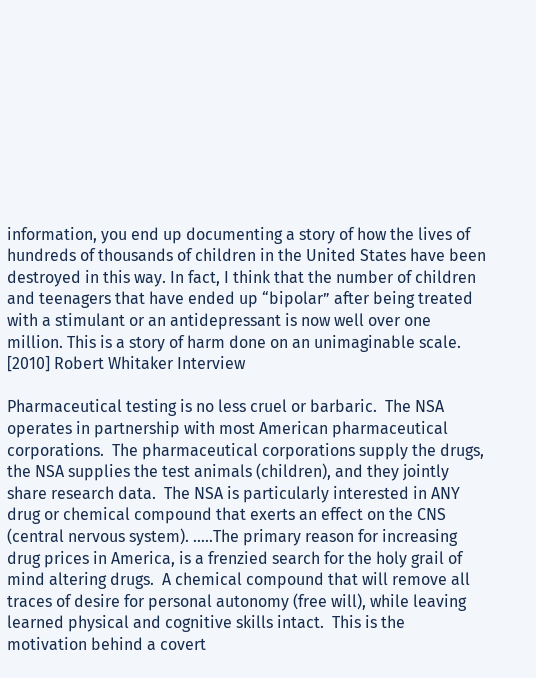information, you end up documenting a story of how the lives of hundreds of thousands of children in the United States have been destroyed in this way. In fact, I think that the number of children and teenagers that have ended up “bipolar” after being treated with a stimulant or an antidepressant is now well over one million. This is a story of harm done on an unimaginable scale. [2010] Robert Whitaker Interview

Pharmaceutical testing is no less cruel or barbaric.  The NSA operates in partnership with most American pharmaceutical corporations.  The pharmaceutical corporations supply the drugs, the NSA supplies the test animals (children), and they jointly share research data.  The NSA is particularly interested in ANY drug or chemical compound that exerts an effect on the CNS (central nervous system). .....The primary reason for increasing drug prices in America, is a frenzied search for the holy grail of mind altering drugs.  A chemical compound that will remove all traces of desire for personal autonomy (free will), while leaving learned physical and cognitive skills intact.  This is the motivation behind a covert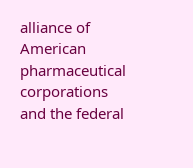alliance of American pharmaceutical corporations and the federal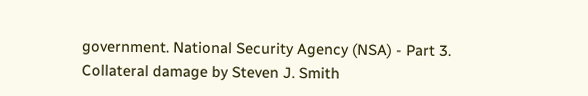government. National Security Agency (NSA) - Part 3. Collateral damage by Steven J. Smith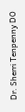Dr. Sherri Tenpenny DO